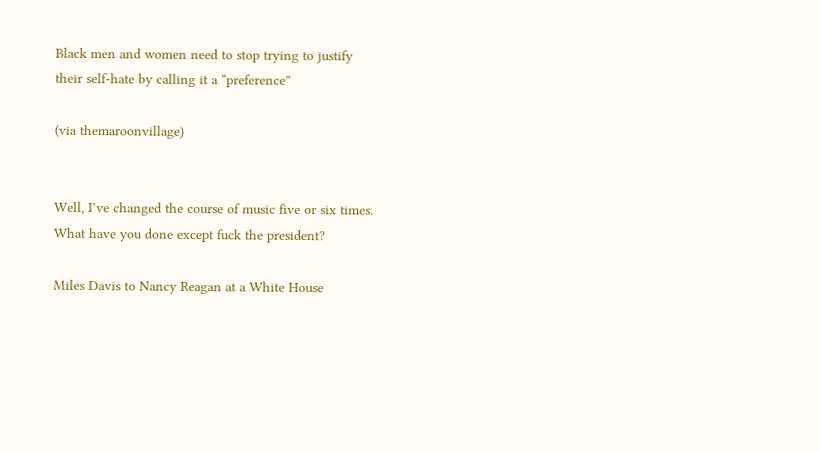Black men and women need to stop trying to justify their self-hate by calling it a “preference”

(via themaroonvillage)


Well, I’ve changed the course of music five or six times. What have you done except fuck the president?

Miles Davis to Nancy Reagan at a White House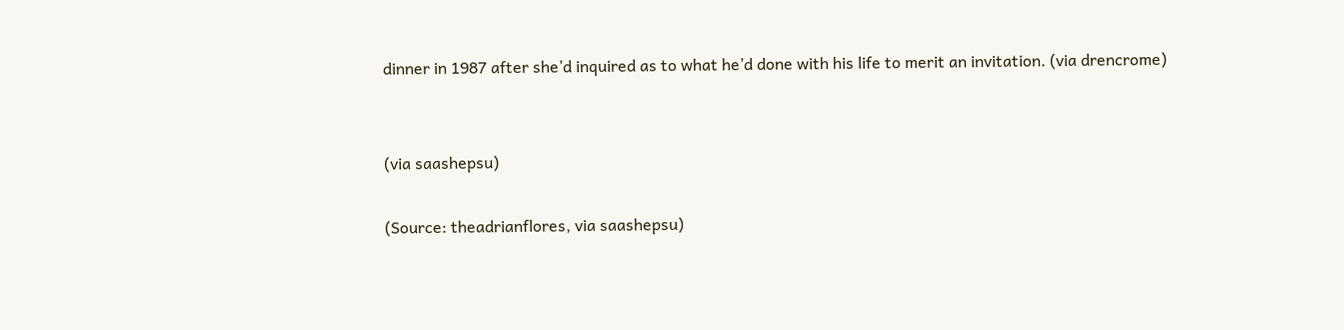dinner in 1987 after she’d inquired as to what he’d done with his life to merit an invitation. (via drencrome)


(via saashepsu)

(Source: theadrianflores, via saashepsu)